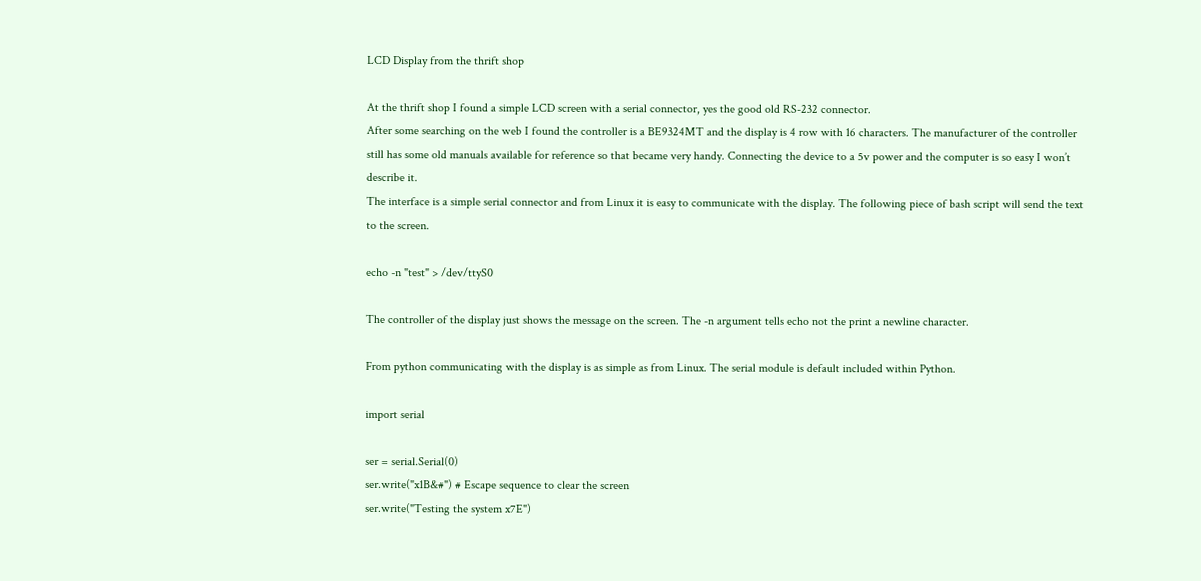LCD Display from the thrift shop

At the thrift shop I found a simple LCD screen with a serial connector, yes the good old RS-232 connector.
After some searching on the web I found the controller is a BE9324MT and the display is 4 row with 16 characters. The manufacturer of the controller still has some old manuals available for reference so that became very handy. Connecting the device to a 5v power and the computer is so easy I won’t describe it.
The interface is a simple serial connector and from Linux it is easy to communicate with the display. The following piece of bash script will send the text to the screen.

echo -n "test" > /dev/ttyS0

The controller of the display just shows the message on the screen. The -n argument tells echo not the print a newline character.

From python communicating with the display is as simple as from Linux. The serial module is default included within Python.

import serial

ser = serial.Serial(0)
ser.write("x1B&#") # Escape sequence to clear the screen
ser.write("Testing the system x7E")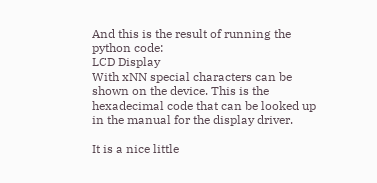And this is the result of running the python code:
LCD Display
With xNN special characters can be shown on the device. This is the hexadecimal code that can be looked up in the manual for the display driver.

It is a nice little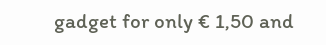gadget for only € 1,50 and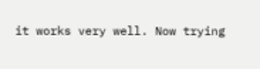it works very well. Now trying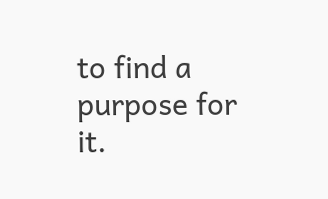to find a purpose for it.